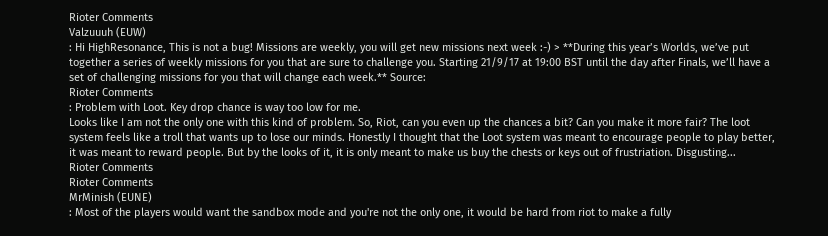Rioter Comments
Valzuuuh (EUW)
: Hi HighResonance, This is not a bug! Missions are weekly, you will get new missions next week :-) > **During this year’s Worlds, we’ve put together a series of weekly missions for you that are sure to challenge you. Starting 21/9/17 at 19:00 BST until the day after Finals, we’ll have a set of challenging missions for you that will change each week.** Source:
Rioter Comments
: Problem with Loot. Key drop chance is way too low for me.
Looks like I am not the only one with this kind of problem. So, Riot, can you even up the chances a bit? Can you make it more fair? The loot system feels like a troll that wants up to lose our minds. Honestly I thought that the Loot system was meant to encourage people to play better, it was meant to reward people. But by the looks of it, it is only meant to make us buy the chests or keys out of frustriation. Disgusting...
Rioter Comments
Rioter Comments
MrMinish (EUNE)
: Most of the players would want the sandbox mode and you're not the only one, it would be hard from riot to make a fully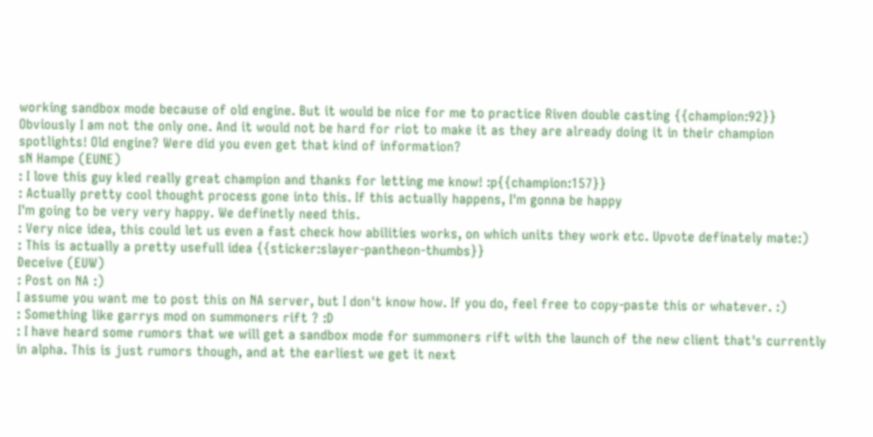working sandbox mode because of old engine. But it would be nice for me to practice Riven double casting {{champion:92}}
Obviously I am not the only one. And it would not be hard for riot to make it as they are already doing it in their champion spotlights! Old engine? Were did you even get that kind of information?
sN Hampe (EUNE)
: I love this guy kled really great champion and thanks for letting me know! :p{{champion:157}}
: Actually pretty cool thought process gone into this. If this actually happens, I'm gonna be happy
I'm going to be very very happy. We definetly need this.
: Very nice idea, this could let us even a fast check how abilities works, on which units they work etc. Upvote definately mate:)
: This is actually a pretty usefull idea {{sticker:slayer-pantheon-thumbs}}
Ðeceive (EUW)
: Post on NA :)
I assume you want me to post this on NA server, but I don't know how. If you do, feel free to copy-paste this or whatever. :)
: Something like garrys mod on summoners rift ? :D
: I have heard some rumors that we will get a sandbox mode for summoners rift with the launch of the new client that's currently in alpha. This is just rumors though, and at the earliest we get it next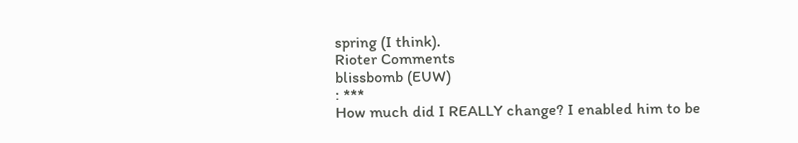spring (I think).
Rioter Comments
blissbomb (EUW)
: ***
How much did I REALLY change? I enabled him to be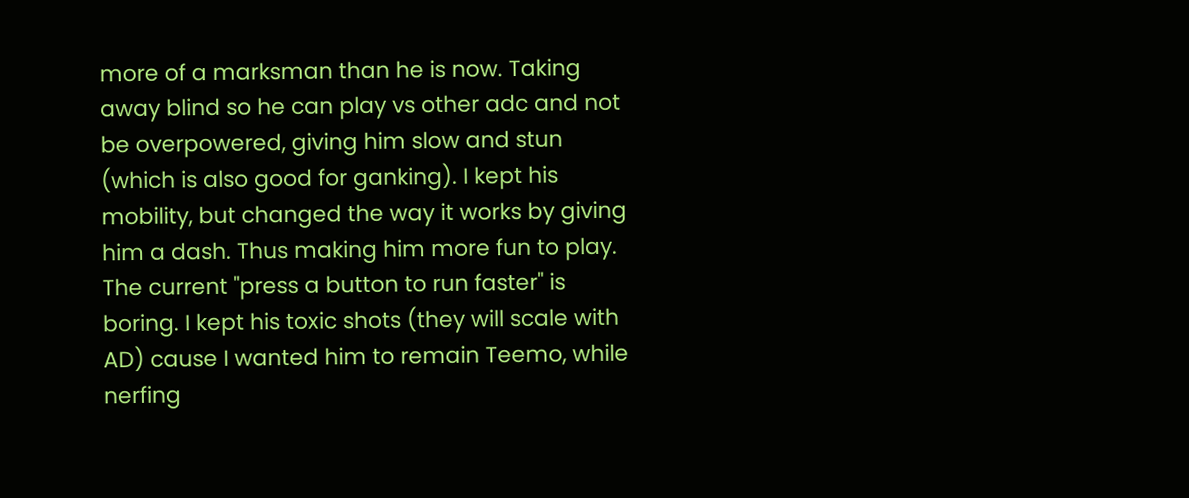more of a marksman than he is now. Taking away blind so he can play vs other adc and not be overpowered, giving him slow and stun (which is also good for ganking). I kept his mobility, but changed the way it works by giving him a dash. Thus making him more fun to play. The current "press a button to run faster" is boring. I kept his toxic shots (they will scale with AD) cause I wanted him to remain Teemo, while nerfing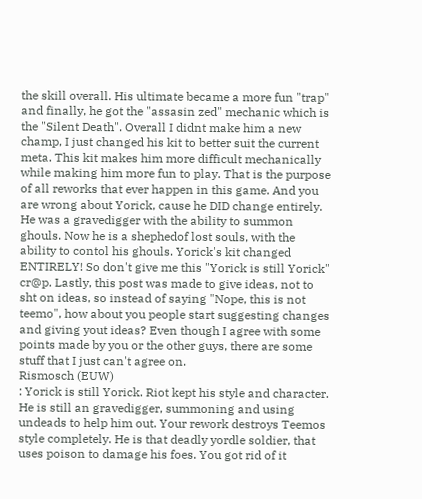the skill overall. His ultimate became a more fun "trap" and finally, he got the "assasin zed" mechanic which is the "Silent Death". Overall I didnt make him a new champ, I just changed his kit to better suit the current meta. This kit makes him more difficult mechanically while making him more fun to play. That is the purpose of all reworks that ever happen in this game. And you are wrong about Yorick, cause he DID change entirely. He was a gravedigger with the ability to summon ghouls. Now he is a shephedof lost souls, with the ability to contol his ghouls. Yorick's kit changed ENTIRELY! So don't give me this "Yorick is still Yorick" cr@p. Lastly, this post was made to give ideas, not to sht on ideas, so instead of saying "Nope, this is not teemo", how about you people start suggesting changes and giving yout ideas? Even though I agree with some points made by you or the other guys, there are some stuff that I just can't agree on.
Rismosch (EUW)
: Yorick is still Yorick. Riot kept his style and character. He is still an gravedigger, summoning and using undeads to help him out. Your rework destroys Teemos style completely. He is that deadly yordle soldier, that uses poison to damage his foes. You got rid of it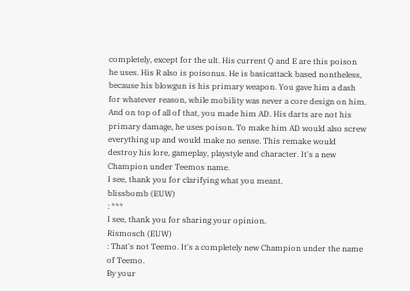completely, except for the ult. His current Q and E are this poison he uses. His R also is poisonus. He is basicattack based nontheless, because his blowgun is his primary weapon. You gave him a dash for whatever reason, while mobility was never a core design on him. And on top of all of that, you made him AD. His darts are not his primary damage, he uses poison. To make him AD would also screw everything up and would make no sense. This remake would destroy his lore, gameplay, playstyle and character. It's a new Champion under Teemos name.
I see, thank you for clarifying what you meant.
blissbomb (EUW)
: ***
I see, thank you for sharing your opinion.
Rismosch (EUW)
: That's not Teemo. It's a completely new Champion under the name of Teemo.
By your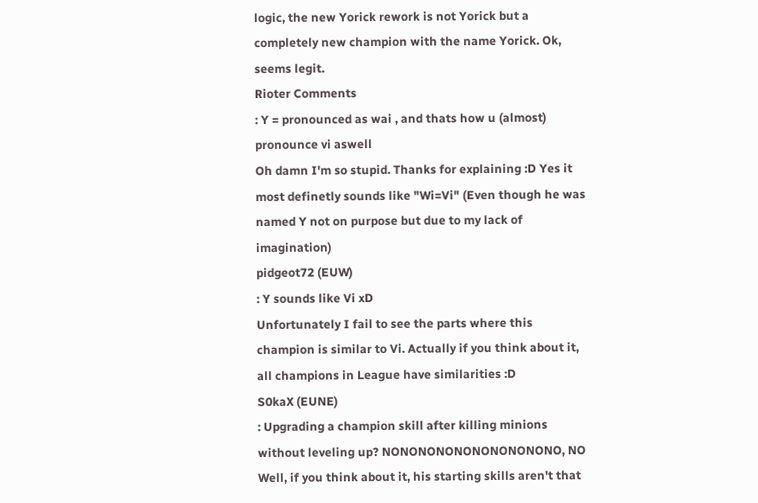logic, the new Yorick rework is not Yorick but a completely new champion with the name Yorick. Ok, seems legit.
Rioter Comments
: Y = pronounced as wai , and thats how u (almost) pronounce vi aswell
Oh damn I'm so stupid. Thanks for explaining :D Yes it most definetly sounds like "Wi=Vi" (Even though he was named Y not on purpose but due to my lack of imagination)
pidgeot72 (EUW)
: Y sounds like Vi xD
Unfortunately I fail to see the parts where this champion is similar to Vi. Actually if you think about it, all champions in League have similarities :D
S0kaX (EUNE)
: Upgrading a champion skill after killing minions without leveling up? NONONONONONONONONONO, NO
Well, if you think about it, his starting skills aren't that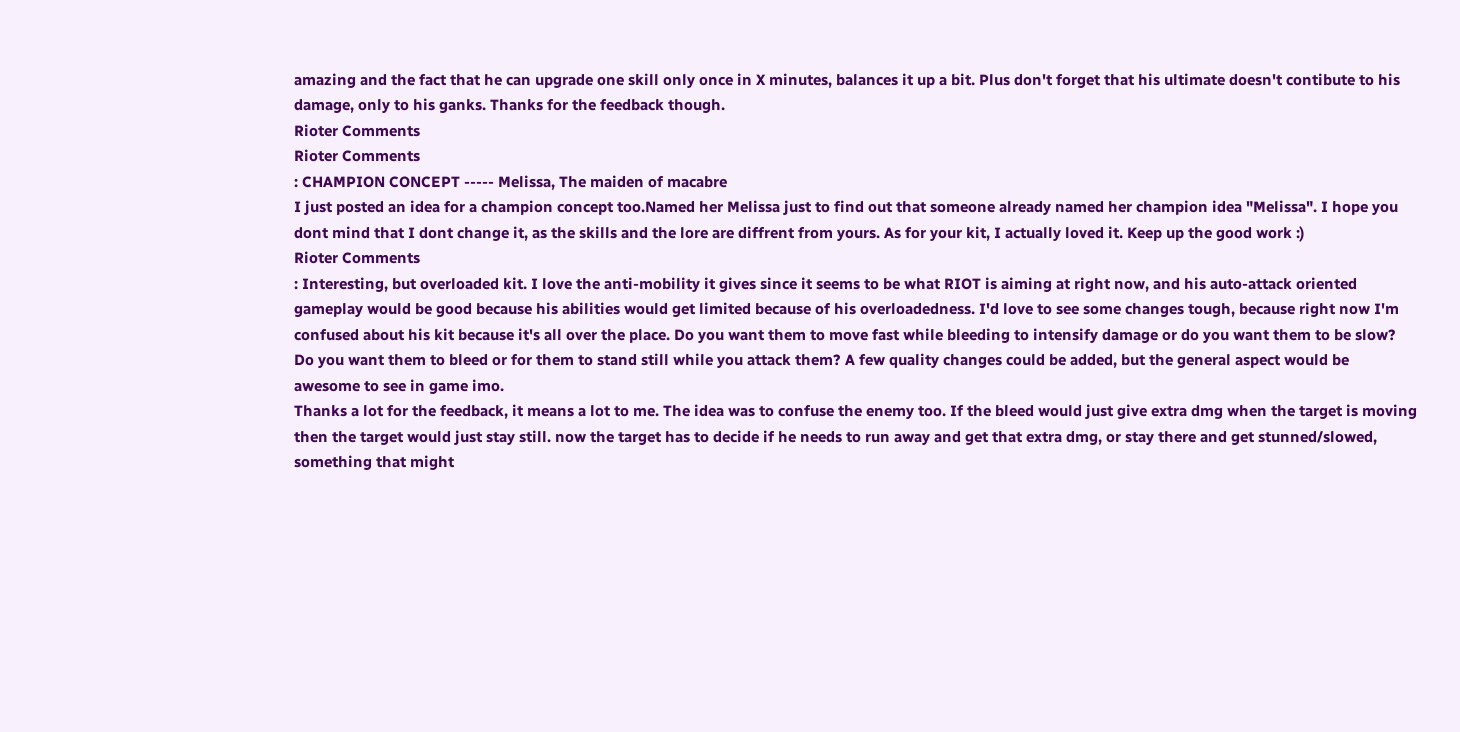amazing and the fact that he can upgrade one skill only once in X minutes, balances it up a bit. Plus don't forget that his ultimate doesn't contibute to his damage, only to his ganks. Thanks for the feedback though.
Rioter Comments
Rioter Comments
: CHAMPION CONCEPT ----- Melissa, The maiden of macabre
I just posted an idea for a champion concept too.Named her Melissa just to find out that someone already named her champion idea "Melissa". I hope you dont mind that I dont change it, as the skills and the lore are diffrent from yours. As for your kit, I actually loved it. Keep up the good work :)
Rioter Comments
: Interesting, but overloaded kit. I love the anti-mobility it gives since it seems to be what RIOT is aiming at right now, and his auto-attack oriented gameplay would be good because his abilities would get limited because of his overloadedness. I'd love to see some changes tough, because right now I'm confused about his kit because it's all over the place. Do you want them to move fast while bleeding to intensify damage or do you want them to be slow? Do you want them to bleed or for them to stand still while you attack them? A few quality changes could be added, but the general aspect would be awesome to see in game imo.
Thanks a lot for the feedback, it means a lot to me. The idea was to confuse the enemy too. If the bleed would just give extra dmg when the target is moving then the target would just stay still. now the target has to decide if he needs to run away and get that extra dmg, or stay there and get stunned/slowed, something that might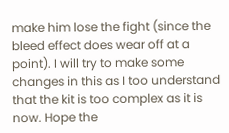make him lose the fight (since the bleed effect does wear off at a point). I will try to make some changes in this as I too understand that the kit is too complex as it is now. Hope the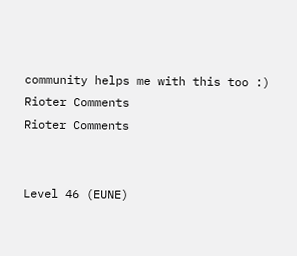community helps me with this too :)
Rioter Comments
Rioter Comments


Level 46 (EUNE)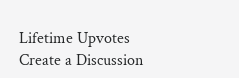Lifetime Upvotes
Create a Discussion